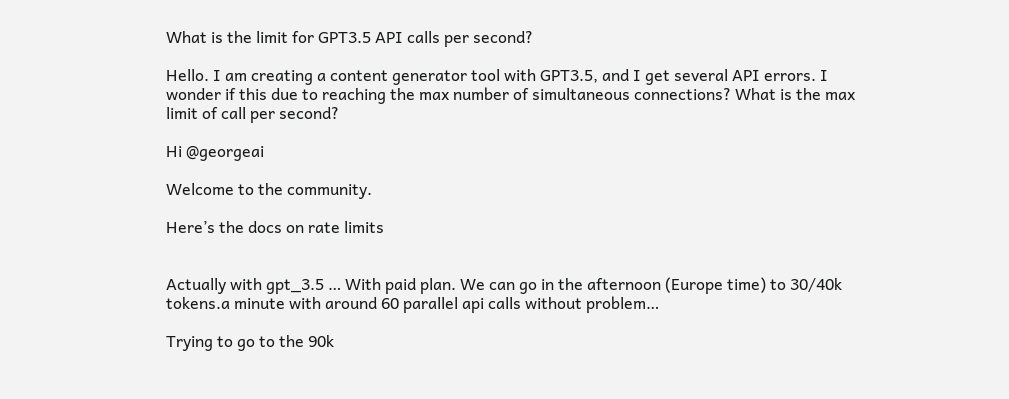What is the limit for GPT3.5 API calls per second?

Hello. I am creating a content generator tool with GPT3.5, and I get several API errors. I wonder if this due to reaching the max number of simultaneous connections? What is the max limit of call per second?

Hi @georgeai

Welcome to the community.

Here’s the docs on rate limits


Actually with gpt_3.5 … With paid plan. We can go in the afternoon (Europe time) to 30/40k tokens.a minute with around 60 parallel api calls without problem…

Trying to go to the 90k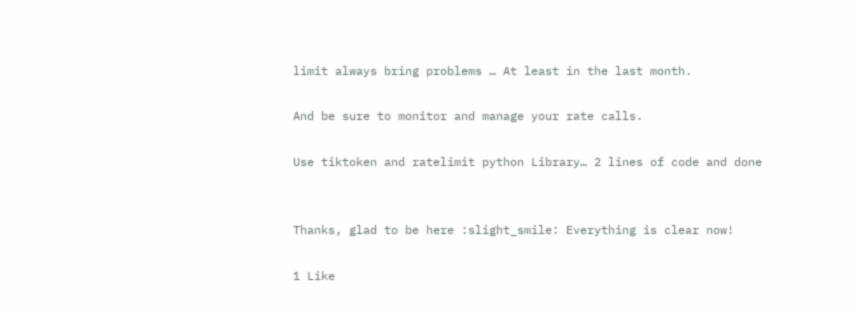limit always bring problems … At least in the last month.

And be sure to monitor and manage your rate calls.

Use tiktoken and ratelimit python Library… 2 lines of code and done


Thanks, glad to be here :slight_smile: Everything is clear now!

1 Like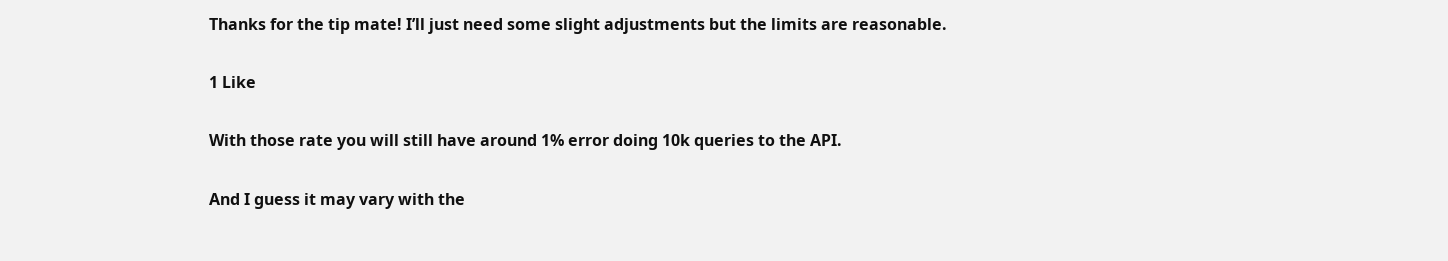Thanks for the tip mate! I’ll just need some slight adjustments but the limits are reasonable.

1 Like

With those rate you will still have around 1% error doing 10k queries to the API.

And I guess it may vary with the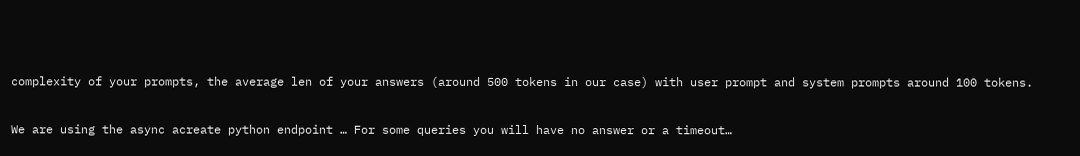complexity of your prompts, the average len of your answers (around 500 tokens in our case) with user prompt and system prompts around 100 tokens.

We are using the async acreate python endpoint … For some queries you will have no answer or a timeout…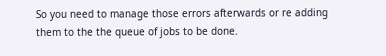So you need to manage those errors afterwards or re adding them to the the queue of jobs to be done.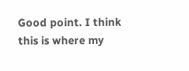Good point. I think this is where my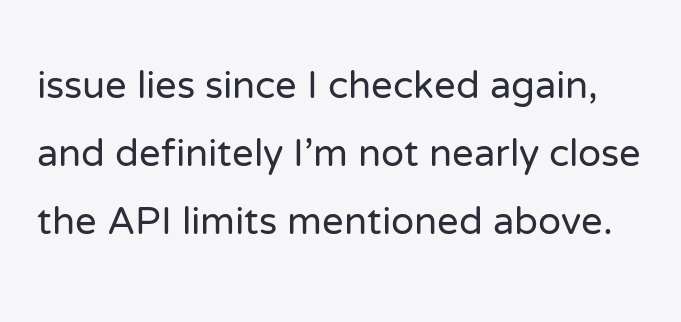issue lies since I checked again, and definitely I’m not nearly close the API limits mentioned above.